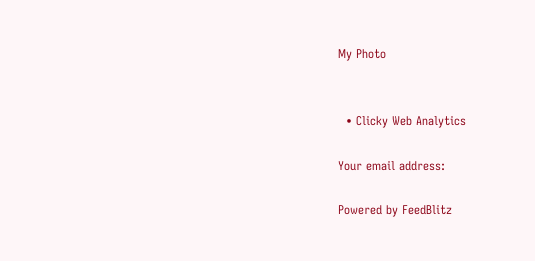My Photo


  • Clicky Web Analytics

Your email address:

Powered by FeedBlitz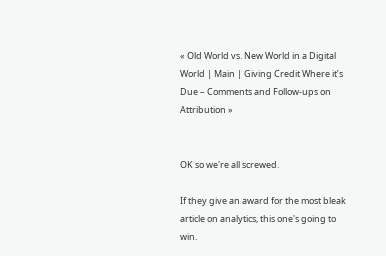« Old World vs. New World in a Digital World | Main | Giving Credit Where it’s Due – Comments and Follow-ups on Attribution »


OK so we're all screwed.

If they give an award for the most bleak article on analytics, this one's going to win.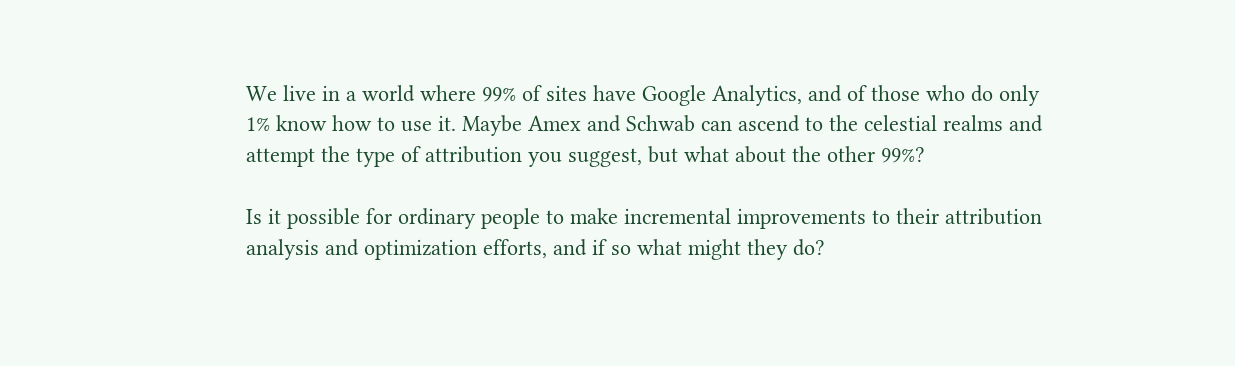We live in a world where 99% of sites have Google Analytics, and of those who do only 1% know how to use it. Maybe Amex and Schwab can ascend to the celestial realms and attempt the type of attribution you suggest, but what about the other 99%?

Is it possible for ordinary people to make incremental improvements to their attribution analysis and optimization efforts, and if so what might they do?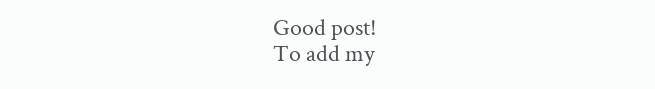Good post!
To add my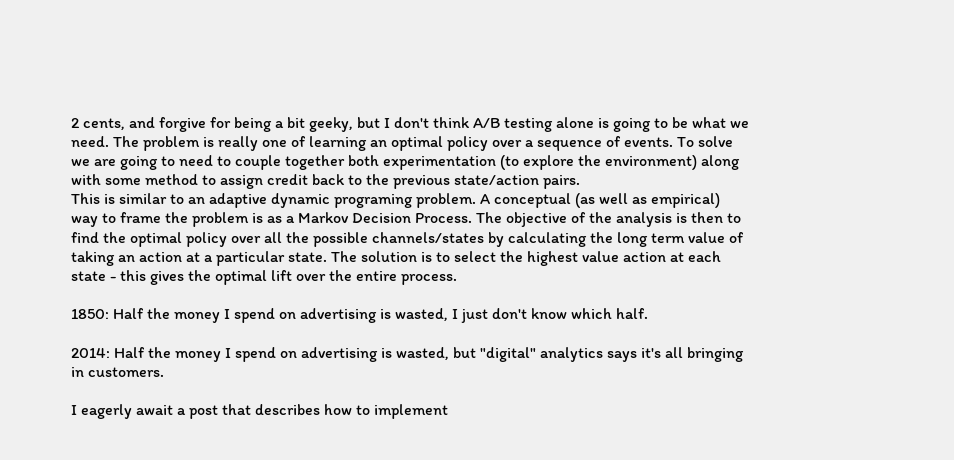2 cents, and forgive for being a bit geeky, but I don't think A/B testing alone is going to be what we need. The problem is really one of learning an optimal policy over a sequence of events. To solve we are going to need to couple together both experimentation (to explore the environment) along with some method to assign credit back to the previous state/action pairs.
This is similar to an adaptive dynamic programing problem. A conceptual (as well as empirical) way to frame the problem is as a Markov Decision Process. The objective of the analysis is then to find the optimal policy over all the possible channels/states by calculating the long term value of taking an action at a particular state. The solution is to select the highest value action at each state - this gives the optimal lift over the entire process.

1850: Half the money I spend on advertising is wasted, I just don't know which half.

2014: Half the money I spend on advertising is wasted, but "digital" analytics says it's all bringing in customers.

I eagerly await a post that describes how to implement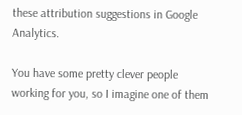these attribution suggestions in Google Analytics.

You have some pretty clever people working for you, so I imagine one of them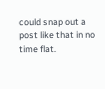could snap out a post like that in no time flat.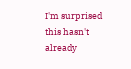I'm surprised this hasn't already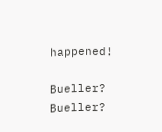happened!

Bueller? Bueller?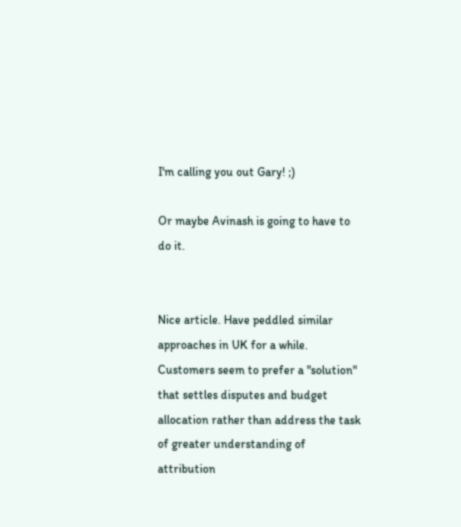I'm calling you out Gary! ;)

Or maybe Avinash is going to have to do it.


Nice article. Have peddled similar approaches in UK for a while. Customers seem to prefer a "solution" that settles disputes and budget allocation rather than address the task of greater understanding of attribution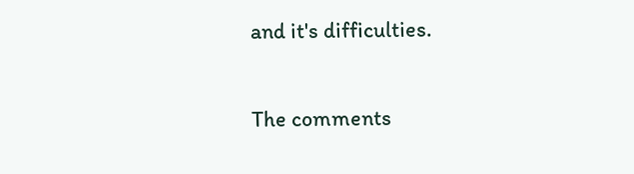and it's difficulties.

The comments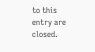to this entry are closed.